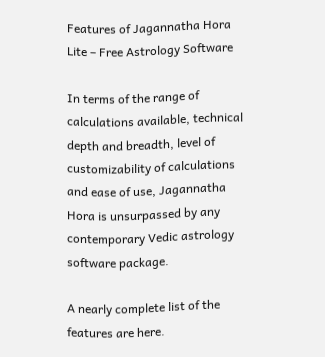Features of Jagannatha Hora Lite – Free Astrology Software

In terms of the range of calculations available, technical depth and breadth, level of customizability of calculations and ease of use, Jagannatha Hora is unsurpassed by any contemporary Vedic astrology software package.

A nearly complete list of the features are here.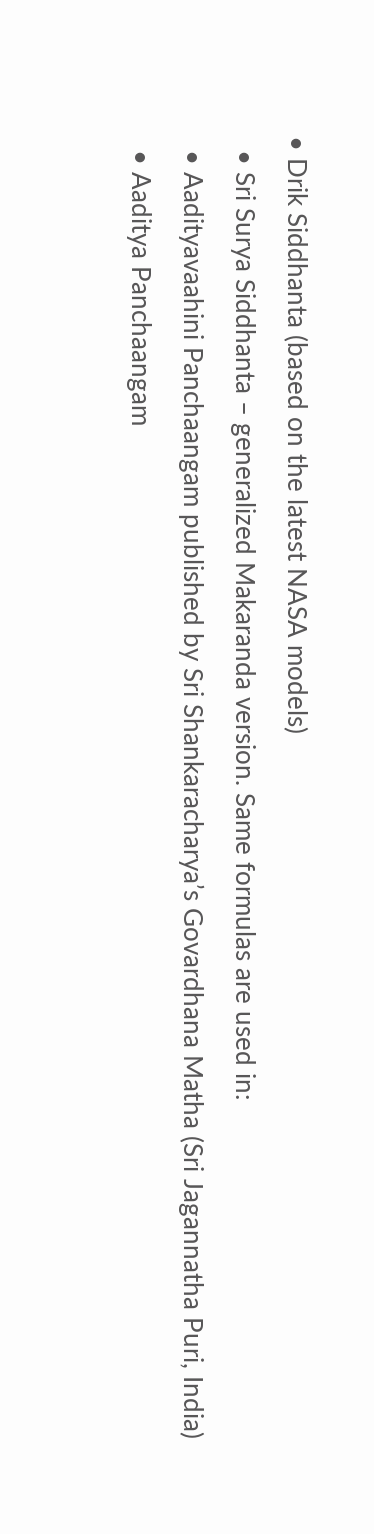• Drik Siddhanta (based on the latest NASA models)
  • Sri Surya Siddhanta – generalized Makaranda version. Same formulas are used in:
  • Aadityavaahini Panchaangam published by Sri Shankaracharya’s Govardhana Matha (Sri Jagannatha Puri, India)
  • Aaditya Panchaangam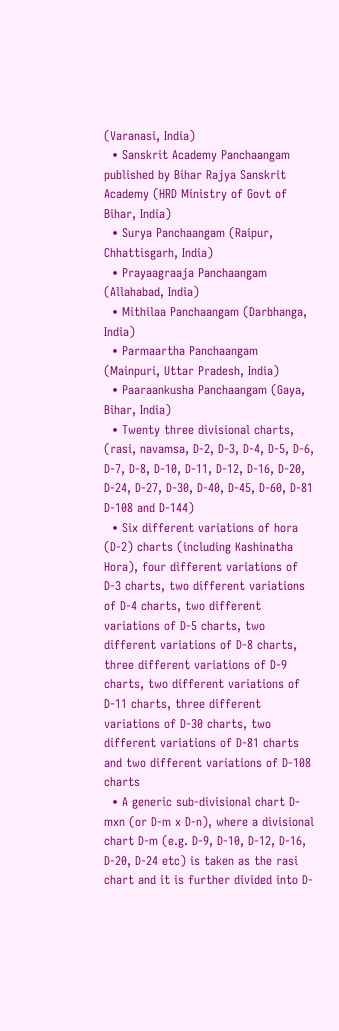(Varanasi, India)
  • Sanskrit Academy Panchaangam published by Bihar Rajya Sanskrit Academy (HRD Ministry of Govt of Bihar, India)
  • Surya Panchaangam (Raipur, Chhattisgarh, India)
  • Prayaagraaja Panchaangam (Allahabad, India)
  • Mithilaa Panchaangam (Darbhanga, India)
  • Parmaartha Panchaangam (Mainpuri, Uttar Pradesh, India)
  • Paaraankusha Panchaangam (Gaya, Bihar, India)
  • Twenty three divisional charts, (rasi, navamsa, D-2, D-3, D-4, D-5, D-6, D-7, D-8, D-10, D-11, D-12, D-16, D-20, D-24, D-27, D-30, D-40, D-45, D-60, D-81 D-108 and D-144)
  • Six different variations of hora (D-2) charts (including Kashinatha Hora), four different variations of D-3 charts, two different variations of D-4 charts, two different variations of D-5 charts, two different variations of D-8 charts, three different variations of D-9 charts, two different variations of D-11 charts, three different variations of D-30 charts, two different variations of D-81 charts and two different variations of D-108 charts
  • A generic sub-divisional chart D-mxn (or D-m x D-n), where a divisional chart D-m (e.g. D-9, D-10, D-12, D-16, D-20, D-24 etc) is taken as the rasi chart and it is further divided into D-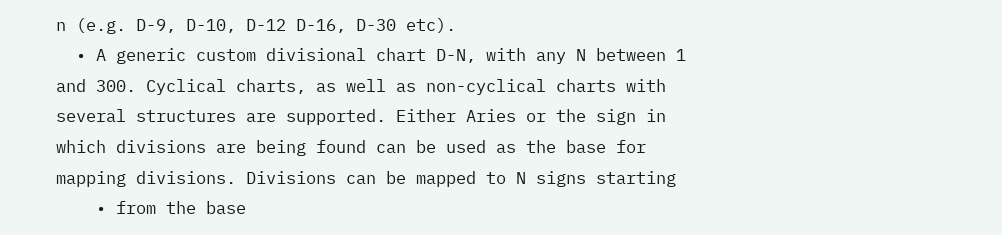n (e.g. D-9, D-10, D-12 D-16, D-30 etc).
  • A generic custom divisional chart D-N, with any N between 1 and 300. Cyclical charts, as well as non-cyclical charts with several structures are supported. Either Aries or the sign in which divisions are being found can be used as the base for mapping divisions. Divisions can be mapped to N signs starting
    • from the base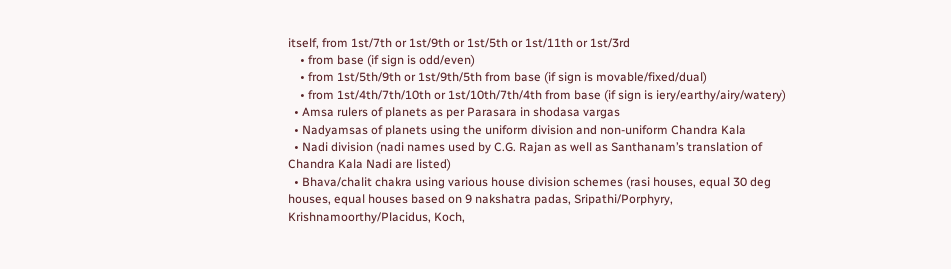itself, from 1st/7th or 1st/9th or 1st/5th or 1st/11th or 1st/3rd
    • from base (if sign is odd/even)
    • from 1st/5th/9th or 1st/9th/5th from base (if sign is movable/fixed/dual)
    • from 1st/4th/7th/10th or 1st/10th/7th/4th from base (if sign is iery/earthy/airy/watery)
  • Amsa rulers of planets as per Parasara in shodasa vargas
  • Nadyamsas of planets using the uniform division and non-uniform Chandra Kala
  • Nadi division (nadi names used by C.G. Rajan as well as Santhanam’s translation of Chandra Kala Nadi are listed)
  • Bhava/chalit chakra using various house division schemes (rasi houses, equal 30 deg houses, equal houses based on 9 nakshatra padas, Sripathi/Porphyry, Krishnamoorthy/Placidus, Koch,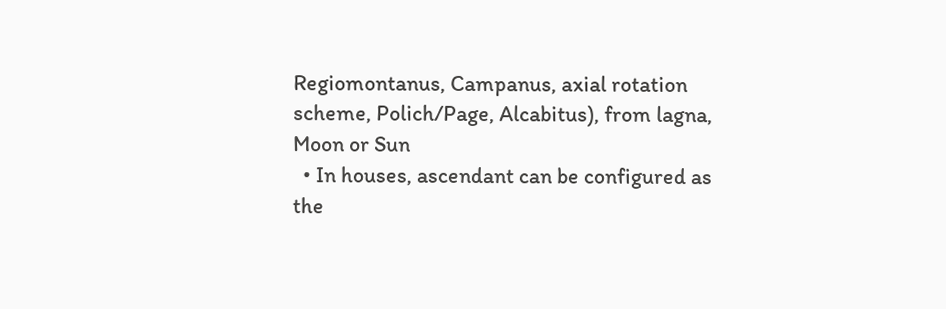Regiomontanus, Campanus, axial rotation scheme, Polich/Page, Alcabitus), from lagna, Moon or Sun
  • In houses, ascendant can be configured as the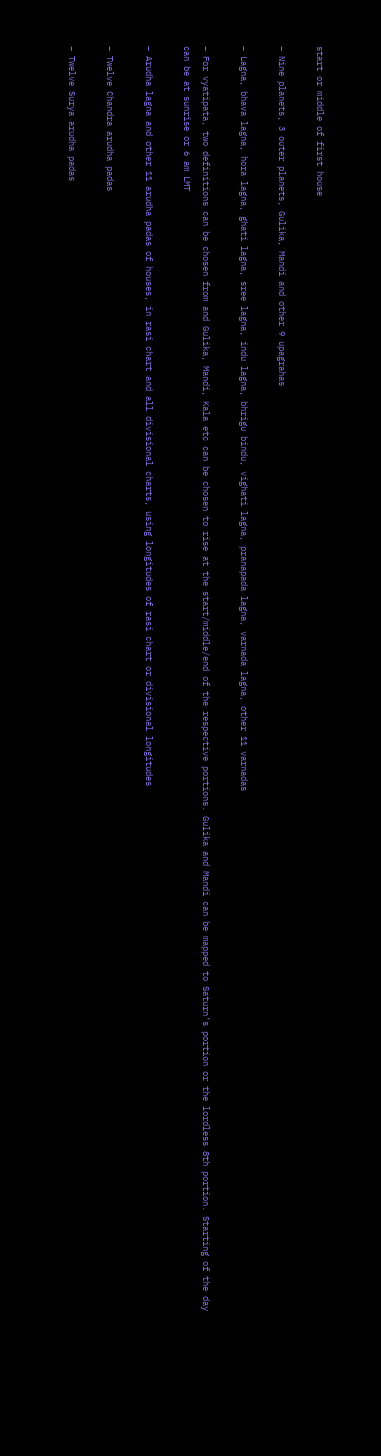start or middle of first house

– Nine planets, 3 outer planets, Gulika, Mandi and other 9 upagrahas

– Lagna, bhava lagna, hora lagna, ghati lagna, sree lagna, indu lagna, bhrigu bindu, vighati lagna, pranapada lagna, varnada lagna, other 11 varnadas

– For vyatipata, two definitions can be chosen from and Gulika, Mandi, Kala etc can be chosen to rise at the start/middle/end of the respective portions. Gulika and Mandi can be mapped to Saturn’s portion or the lordless 8th portion. Starting of the day can be at sunrise or 6 am LMT

– Arudha lagna and other 11 arudha padas of houses, in rasi chart and all divisional charts, using longitudes of rasi chart or divisional longitudes

– Twelve Chandra arudha padas

– Twelve Surya arudha padas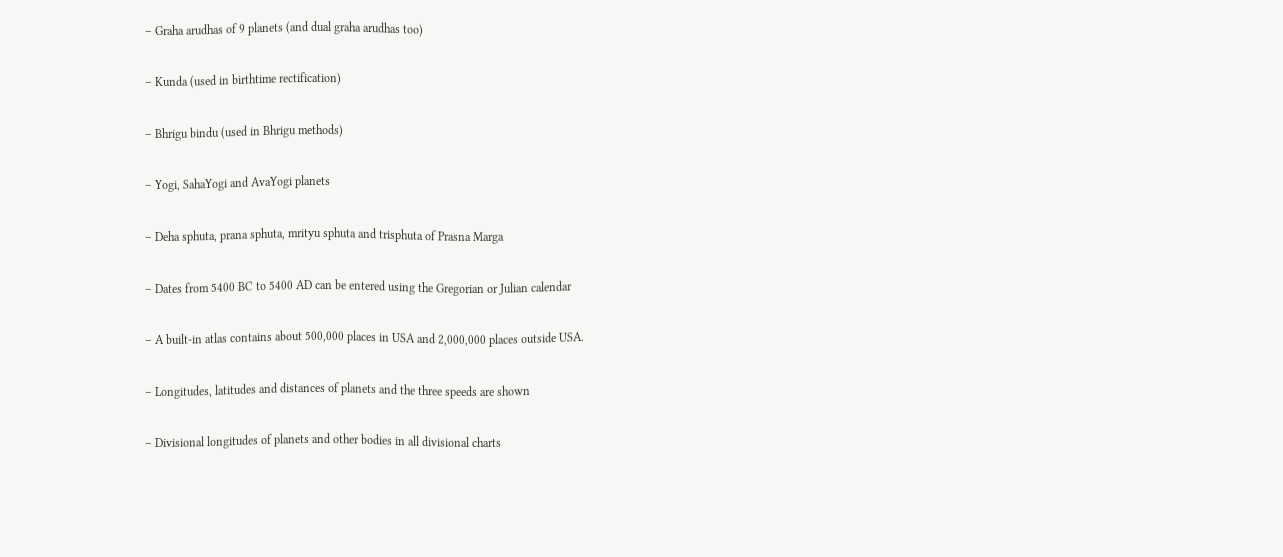– Graha arudhas of 9 planets (and dual graha arudhas too)

– Kunda (used in birthtime rectification)

– Bhrigu bindu (used in Bhrigu methods)

– Yogi, SahaYogi and AvaYogi planets

– Deha sphuta, prana sphuta, mrityu sphuta and trisphuta of Prasna Marga

– Dates from 5400 BC to 5400 AD can be entered using the Gregorian or Julian calendar

– A built-in atlas contains about 500,000 places in USA and 2,000,000 places outside USA.

– Longitudes, latitudes and distances of planets and the three speeds are shown

– Divisional longitudes of planets and other bodies in all divisional charts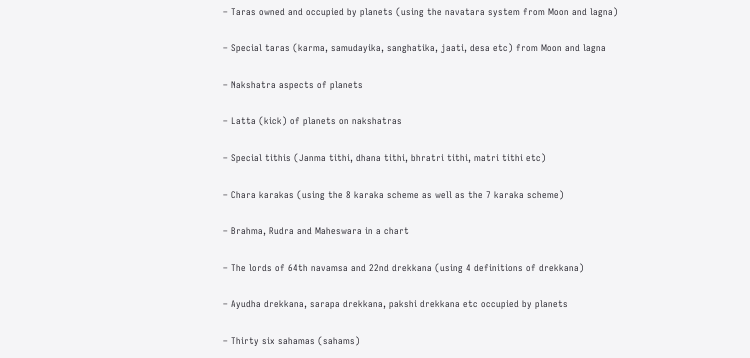– Taras owned and occupied by planets (using the navatara system from Moon and lagna)

– Special taras (karma, samudayika, sanghatika, jaati, desa etc) from Moon and lagna

– Nakshatra aspects of planets

– Latta (kick) of planets on nakshatras

– Special tithis (Janma tithi, dhana tithi, bhratri tithi, matri tithi etc)

– Chara karakas (using the 8 karaka scheme as well as the 7 karaka scheme)

– Brahma, Rudra and Maheswara in a chart

– The lords of 64th navamsa and 22nd drekkana (using 4 definitions of drekkana)

– Ayudha drekkana, sarapa drekkana, pakshi drekkana etc occupied by planets

– Thirty six sahamas (sahams)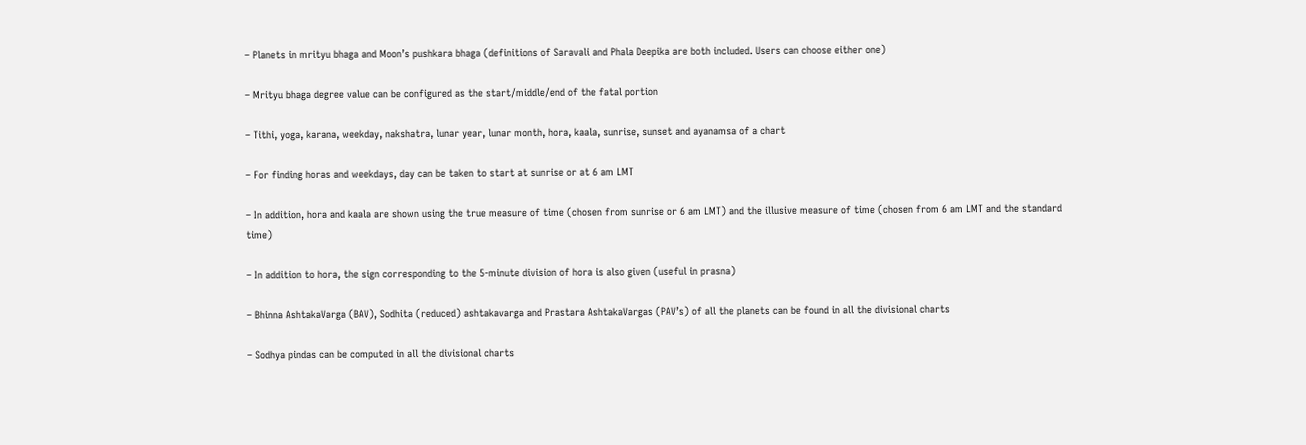– Planets in mrityu bhaga and Moon’s pushkara bhaga (definitions of Saravali and Phala Deepika are both included. Users can choose either one)

– Mrityu bhaga degree value can be configured as the start/middle/end of the fatal portion

– Tithi, yoga, karana, weekday, nakshatra, lunar year, lunar month, hora, kaala, sunrise, sunset and ayanamsa of a chart

– For finding horas and weekdays, day can be taken to start at sunrise or at 6 am LMT

– In addition, hora and kaala are shown using the true measure of time (chosen from sunrise or 6 am LMT) and the illusive measure of time (chosen from 6 am LMT and the standard time)

– In addition to hora, the sign corresponding to the 5-minute division of hora is also given (useful in prasna)

– Bhinna AshtakaVarga (BAV), Sodhita (reduced) ashtakavarga and Prastara AshtakaVargas (PAV’s) of all the planets can be found in all the divisional charts

– Sodhya pindas can be computed in all the divisional charts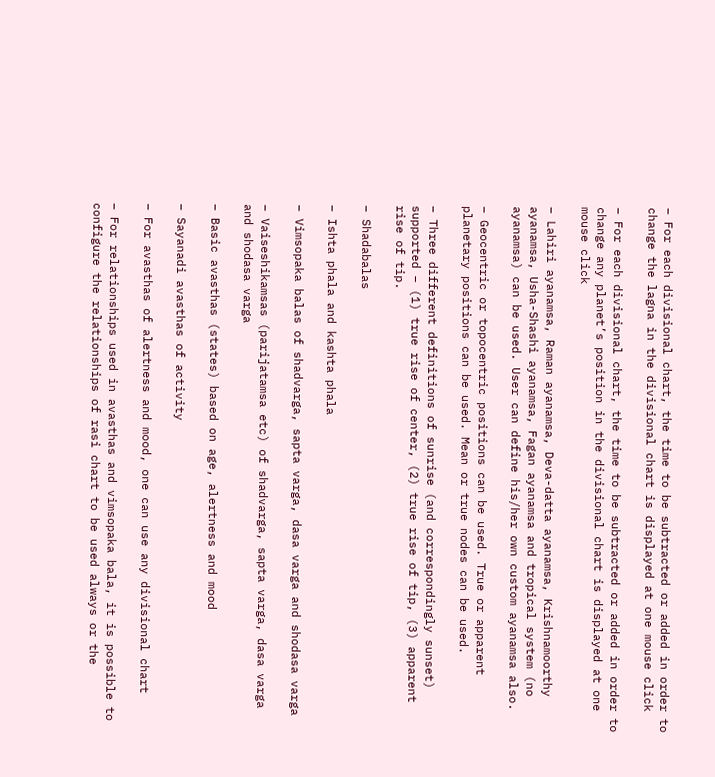– For each divisional chart, the time to be subtracted or added in order to change the lagna in the divisional chart is displayed at one mouse click

– For each divisional chart, the time to be subtracted or added in order to change any planet’s position in the divisional chart is displayed at one mouse click

– Lahiri ayanamsa, Raman ayanamsa, Deva-datta ayanamsa, Krishnamoorthy ayanamsa, Usha-Shashi ayanamsa, Fagan ayanamsa and tropical system (no ayanamsa) can be used. User can define his/her own custom ayanamsa also.

– Geocentric or topocentric positions can be used. True or apparent planetary positions can be used. Mean or true nodes can be used.

– Three different definitions of sunrise (and correspondingly sunset) supported – (1) true rise of center, (2) true rise of tip, (3) apparent rise of tip.

– Shadabalas

– Ishta phala and kashta phala

– Vimsopaka balas of shadvarga, sapta varga, dasa varga and shodasa varga

– Vaiseshikamsas (parijatamsa etc) of shadvarga, sapta varga, dasa varga and shodasa varga

– Basic avasthas (states) based on age, alertness and mood

– Sayanadi avasthas of activity

– For avasthas of alertness and mood, one can use any divisional chart

– For relationships used in avasthas and vimsopaka bala, it is possible to configure the relationships of rasi chart to be used always or the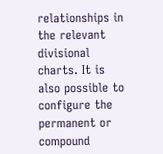relationships in the relevant divisional charts. It is also possible to configure the permanent or compound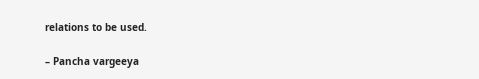relations to be used.

– Pancha vargeeya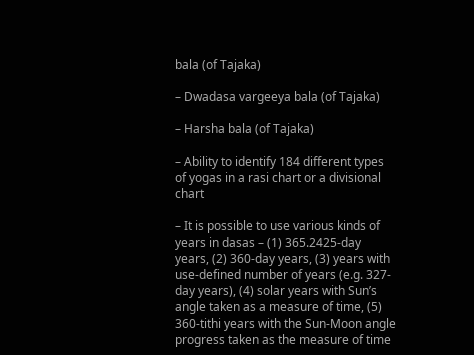bala (of Tajaka)

– Dwadasa vargeeya bala (of Tajaka)

– Harsha bala (of Tajaka)

– Ability to identify 184 different types of yogas in a rasi chart or a divisional chart

– It is possible to use various kinds of years in dasas – (1) 365.2425-day years, (2) 360-day years, (3) years with use-defined number of years (e.g. 327-day years), (4) solar years with Sun’s angle taken as a measure of time, (5) 360-tithi years with the Sun-Moon angle progress taken as the measure of time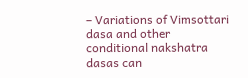– Variations of Vimsottari dasa and other conditional nakshatra dasas can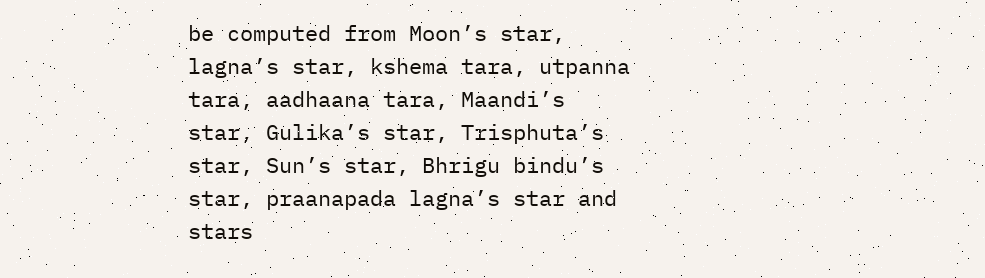be computed from Moon’s star, lagna’s star, kshema tara, utpanna tara, aadhaana tara, Maandi’s star, Gulika’s star, Trisphuta’s star, Sun’s star, Bhrigu bindu’s star, praanapada lagna’s star and stars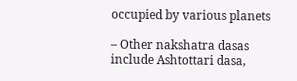occupied by various planets

– Other nakshatra dasas include Ashtottari dasa,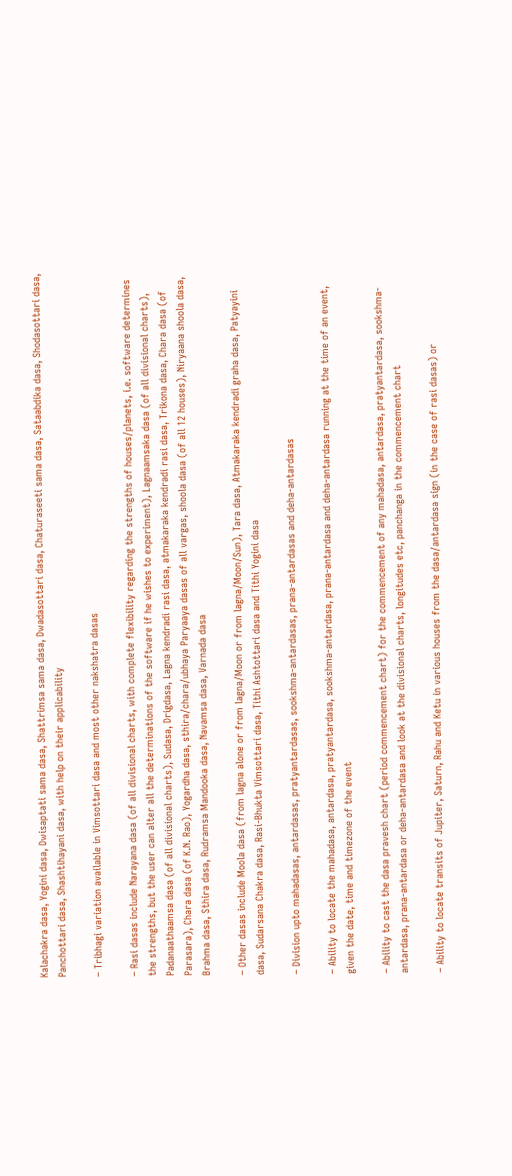Kalachakra dasa, Yogini dasa, Dwisaptati sama dasa, Shattrimsa sama dasa, Dwadasottari dasa, Chaturaseeti sama dasa, Sataabdika dasa, Shodasottari dasa, Panchottari dasa, Shashtihayani dasa, with help on their applicability

– Tribhagi variation available in Vimsottari dasa and most other nakshatra dasas

– Rasi dasas include Narayana dasa (of all divisional charts, with complete flexibility regarding the strengths of houses/planets, i.e. software determines the strengths, but the user can alter all the determinations of the software if he wishes to experiment), Lagnaamsaka dasa (of all divisional charts), Padanaathaamsa dasa (of all divisional charts), Sudasa, Drigdasa, Lagna kendradi rasi dasa, atmakaraka kendradi rasi dasa, Trikona dasa, Chara dasa (of Parasara), Chara dasa (of K.N. Rao), Yogardha dasa, sthira/chara/ubhaya Paryaaya dasas of all vargas, shoola dasa (of all 12 houses), Niryaana shoola dasa, Brahma dasa, Sthira dasa, Rudramsa Mandooka dasa, Navamsa dasa, Varnada dasa

– Other dasas include Moola dasa (from lagna alone or from lagna/Moon or from lagna/Moon/Sun), Tara dasa, Atmakaraka kendradi graha dasa, Patyayini dasa, Sudarsana Chakra dasa, Rasi-Bhukta Vimsottari dasa, Tithi Ashtottari dasa and Tithi Yogini dasa

– Division upto mahadasas, antardasas, pratyantardasas, sookshma-antardasas, prana-antardasas and deha-antardasas

– Ability to locate the mahadasa, antardasa, pratyantardasa, sookshma-antardasa, prana-antardasa and deha-antardasa running at the time of an event, given the date, time and timezone of the event

– Ability to cast the dasa pravesh chart (period commencement chart) for the commencement of any mahadasa, antardasa, pratyantardasa, sookshma-antardasa, prana-antardasa or deha-antardasa and look at the divisional charts, longitudes etc, panchanga in the commencement chart

– Ability to locate transits of Jupiter, Saturn, Rahu and Ketu in various houses from the dasa/antardasa sign (in the case of rasi dasas) or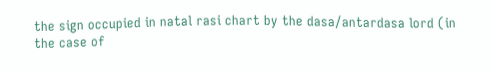the sign occupied in natal rasi chart by the dasa/antardasa lord (in the case of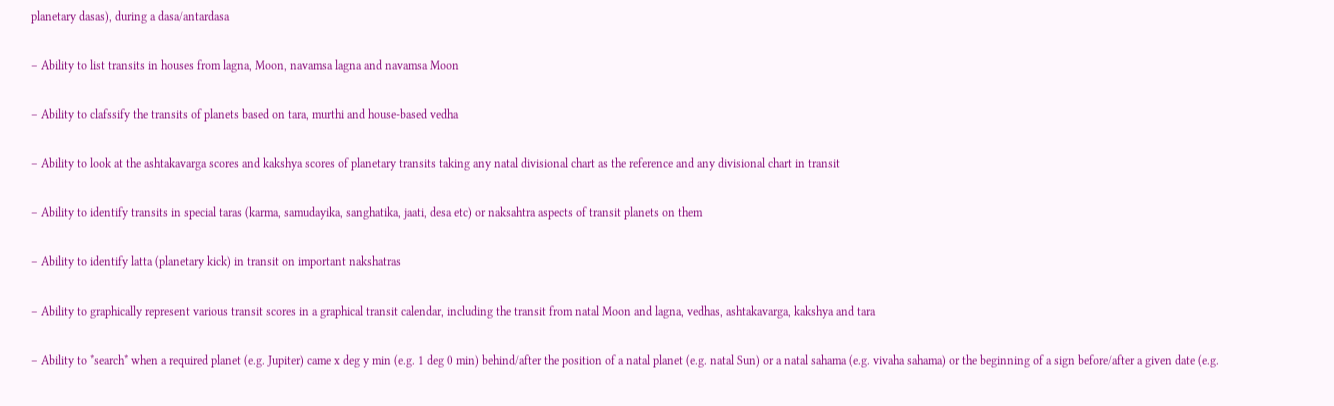planetary dasas), during a dasa/antardasa

– Ability to list transits in houses from lagna, Moon, navamsa lagna and navamsa Moon

– Ability to clafssify the transits of planets based on tara, murthi and house-based vedha

– Ability to look at the ashtakavarga scores and kakshya scores of planetary transits taking any natal divisional chart as the reference and any divisional chart in transit

– Ability to identify transits in special taras (karma, samudayika, sanghatika, jaati, desa etc) or naksahtra aspects of transit planets on them

– Ability to identify latta (planetary kick) in transit on important nakshatras

– Ability to graphically represent various transit scores in a graphical transit calendar, including the transit from natal Moon and lagna, vedhas, ashtakavarga, kakshya and tara

– Ability to *search* when a required planet (e.g. Jupiter) came x deg y min (e.g. 1 deg 0 min) behind/after the position of a natal planet (e.g. natal Sun) or a natal sahama (e.g. vivaha sahama) or the beginning of a sign before/after a given date (e.g.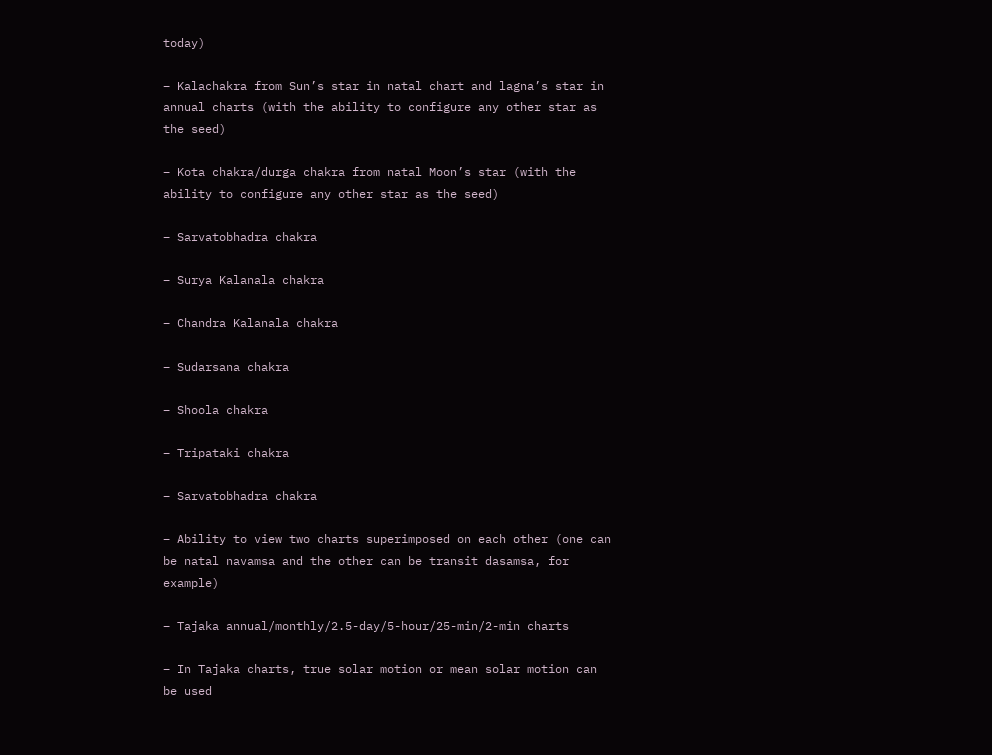today)

– Kalachakra from Sun’s star in natal chart and lagna’s star in annual charts (with the ability to configure any other star as the seed)

– Kota chakra/durga chakra from natal Moon’s star (with the ability to configure any other star as the seed)

– Sarvatobhadra chakra

– Surya Kalanala chakra

– Chandra Kalanala chakra

– Sudarsana chakra

– Shoola chakra

– Tripataki chakra

– Sarvatobhadra chakra

– Ability to view two charts superimposed on each other (one can be natal navamsa and the other can be transit dasamsa, for example)

– Tajaka annual/monthly/2.5-day/5-hour/25-min/2-min charts

– In Tajaka charts, true solar motion or mean solar motion can be used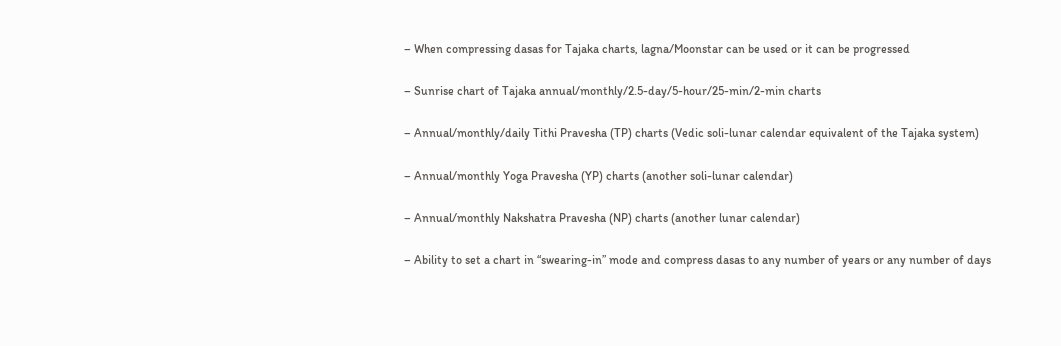– When compressing dasas for Tajaka charts, lagna/Moonstar can be used or it can be progressed

– Sunrise chart of Tajaka annual/monthly/2.5-day/5-hour/25-min/2-min charts

– Annual/monthly/daily Tithi Pravesha (TP) charts (Vedic soli-lunar calendar equivalent of the Tajaka system)

– Annual/monthly Yoga Pravesha (YP) charts (another soli-lunar calendar)

– Annual/monthly Nakshatra Pravesha (NP) charts (another lunar calendar)

– Ability to set a chart in “swearing-in” mode and compress dasas to any number of years or any number of days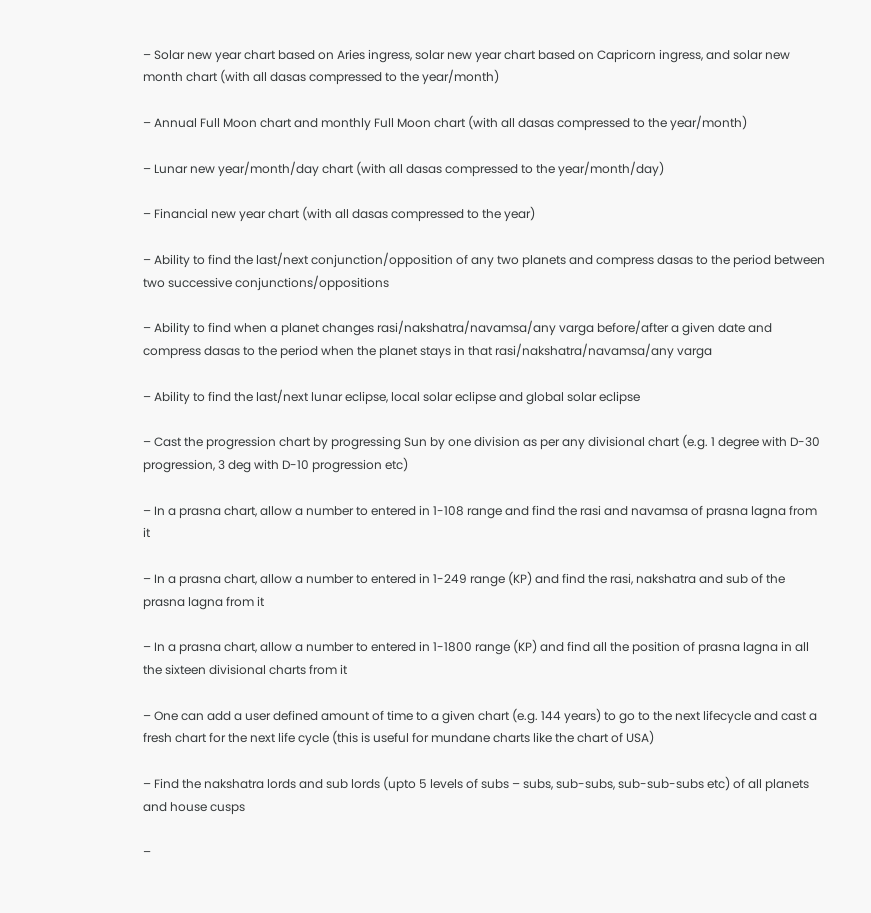– Solar new year chart based on Aries ingress, solar new year chart based on Capricorn ingress, and solar new month chart (with all dasas compressed to the year/month)

– Annual Full Moon chart and monthly Full Moon chart (with all dasas compressed to the year/month)

– Lunar new year/month/day chart (with all dasas compressed to the year/month/day)

– Financial new year chart (with all dasas compressed to the year)

– Ability to find the last/next conjunction/opposition of any two planets and compress dasas to the period between two successive conjunctions/oppositions

– Ability to find when a planet changes rasi/nakshatra/navamsa/any varga before/after a given date and compress dasas to the period when the planet stays in that rasi/nakshatra/navamsa/any varga

– Ability to find the last/next lunar eclipse, local solar eclipse and global solar eclipse

– Cast the progression chart by progressing Sun by one division as per any divisional chart (e.g. 1 degree with D-30 progression, 3 deg with D-10 progression etc)

– In a prasna chart, allow a number to entered in 1-108 range and find the rasi and navamsa of prasna lagna from it

– In a prasna chart, allow a number to entered in 1-249 range (KP) and find the rasi, nakshatra and sub of the prasna lagna from it

– In a prasna chart, allow a number to entered in 1-1800 range (KP) and find all the position of prasna lagna in all the sixteen divisional charts from it

– One can add a user defined amount of time to a given chart (e.g. 144 years) to go to the next lifecycle and cast a fresh chart for the next life cycle (this is useful for mundane charts like the chart of USA)

– Find the nakshatra lords and sub lords (upto 5 levels of subs – subs, sub-subs, sub-sub-subs etc) of all planets and house cusps

–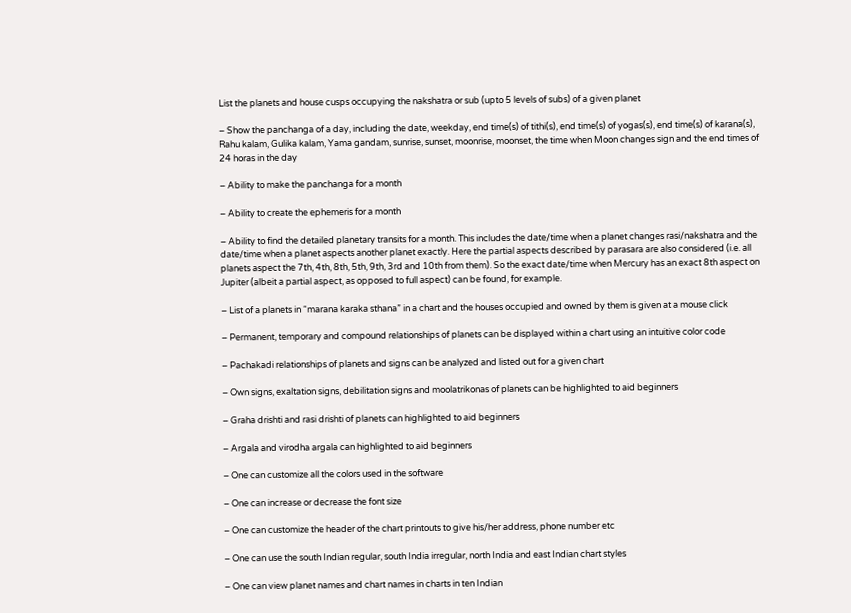List the planets and house cusps occupying the nakshatra or sub (upto 5 levels of subs) of a given planet

– Show the panchanga of a day, including the date, weekday, end time(s) of tithi(s), end time(s) of yogas(s), end time(s) of karana(s), Rahu kalam, Gulika kalam, Yama gandam, sunrise, sunset, moonrise, moonset, the time when Moon changes sign and the end times of 24 horas in the day

– Ability to make the panchanga for a month

– Ability to create the ephemeris for a month

– Ability to find the detailed planetary transits for a month. This includes the date/time when a planet changes rasi/nakshatra and the date/time when a planet aspects another planet exactly. Here the partial aspects described by parasara are also considered (i.e. all planets aspect the 7th, 4th, 8th, 5th, 9th, 3rd and 10th from them). So the exact date/time when Mercury has an exact 8th aspect on Jupiter (albeit a partial aspect, as opposed to full aspect) can be found, for example.

– List of a planets in “marana karaka sthana” in a chart and the houses occupied and owned by them is given at a mouse click

– Permanent, temporary and compound relationships of planets can be displayed within a chart using an intuitive color code

– Pachakadi relationships of planets and signs can be analyzed and listed out for a given chart

– Own signs, exaltation signs, debilitation signs and moolatrikonas of planets can be highlighted to aid beginners

– Graha drishti and rasi drishti of planets can highlighted to aid beginners

– Argala and virodha argala can highlighted to aid beginners

– One can customize all the colors used in the software

– One can increase or decrease the font size

– One can customize the header of the chart printouts to give his/her address, phone number etc

– One can use the south Indian regular, south India irregular, north India and east Indian chart styles

– One can view planet names and chart names in charts in ten Indian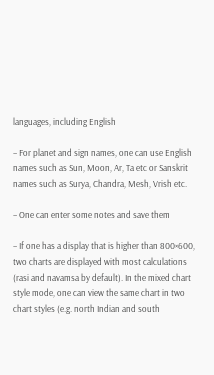languages, including English

– For planet and sign names, one can use English names such as Sun, Moon, Ar, Ta etc or Sanskrit names such as Surya, Chandra, Mesh, Vrish etc.

– One can enter some notes and save them

– If one has a display that is higher than 800×600, two charts are displayed with most calculations (rasi and navamsa by default). In the mixed chart style mode, one can view the same chart in two chart styles (e.g. north Indian and south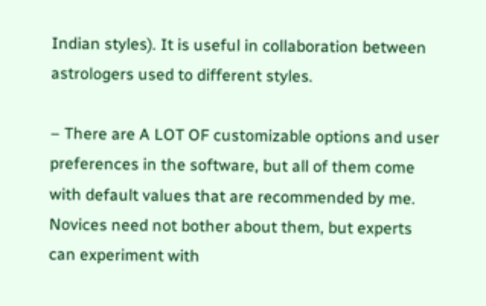Indian styles). It is useful in collaboration between astrologers used to different styles.

– There are A LOT OF customizable options and user preferences in the software, but all of them come with default values that are recommended by me. Novices need not bother about them, but experts can experiment with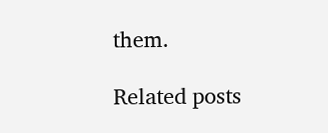them.

Related posts